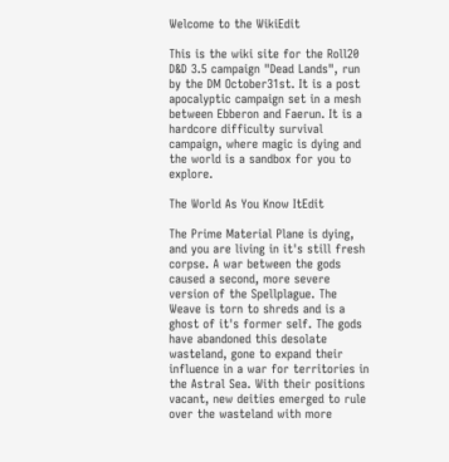Welcome to the WikiEdit

This is the wiki site for the Roll20 D&D 3.5 campaign "Dead Lands", run by the DM October31st. It is a post apocalyptic campaign set in a mesh between Ebberon and Faerun. It is a hardcore difficulty survival campaign, where magic is dying and the world is a sandbox for you to explore.

The World As You Know ItEdit

The Prime Material Plane is dying, and you are living in it's still fresh corpse. A war between the gods caused a second, more severe version of the Spellplague. The Weave is torn to shreds and is a ghost of it's former self. The gods have abandoned this desolate wasteland, gone to expand their influence in a war for territories in the Astral Sea. With their positions vacant, new deities emerged to rule over the wasteland with more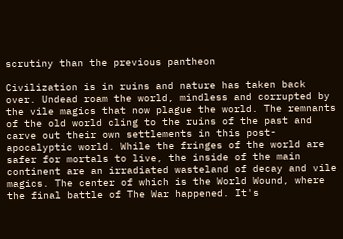scrutiny than the previous pantheon

Civilization is in ruins and nature has taken back over. Undead roam the world, mindless and corrupted by the vile magics that now plague the world. The remnants of the old world cling to the ruins of the past and carve out their own settlements in this post-apocalyptic world. While the fringes of the world are safer for mortals to live, the inside of the main continent are an irradiated wasteland of decay and vile magics. The center of which is the World Wound, where the final battle of The War happened. It's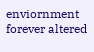enviornment forever altered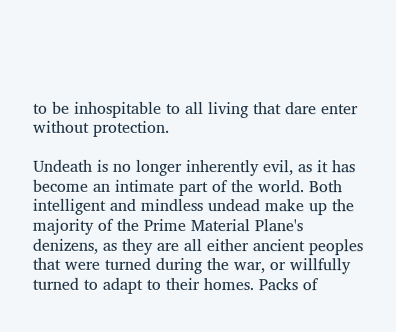to be inhospitable to all living that dare enter without protection.

Undeath is no longer inherently evil, as it has become an intimate part of the world. Both intelligent and mindless undead make up the majority of the Prime Material Plane's denizens, as they are all either ancient peoples that were turned during the war, or willfully turned to adapt to their homes. Packs of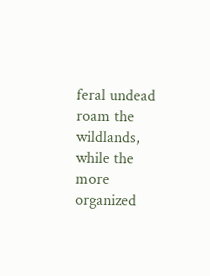feral undead roam the wildlands, while the more organized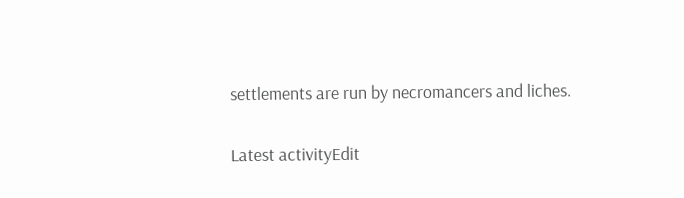settlements are run by necromancers and liches.

Latest activityEdit